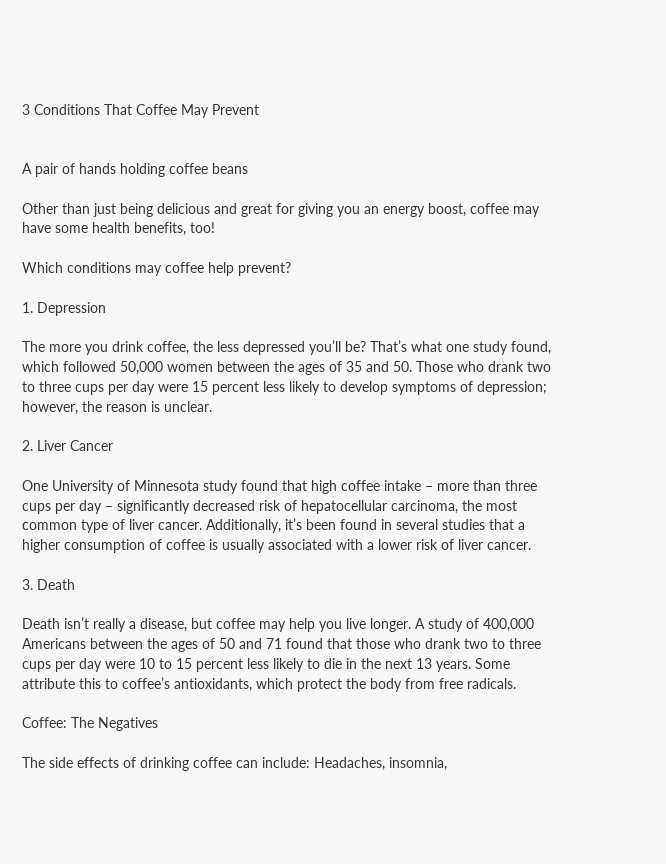3 Conditions That Coffee May Prevent


A pair of hands holding coffee beans

Other than just being delicious and great for giving you an energy boost, coffee may have some health benefits, too!

Which conditions may coffee help prevent?

1. Depression

The more you drink coffee, the less depressed you’ll be? That’s what one study found, which followed 50,000 women between the ages of 35 and 50. Those who drank two to three cups per day were 15 percent less likely to develop symptoms of depression; however, the reason is unclear.

2. Liver Cancer

One University of Minnesota study found that high coffee intake – more than three cups per day – significantly decreased risk of hepatocellular carcinoma, the most common type of liver cancer. Additionally, it’s been found in several studies that a higher consumption of coffee is usually associated with a lower risk of liver cancer.

3. Death

Death isn’t really a disease, but coffee may help you live longer. A study of 400,000 Americans between the ages of 50 and 71 found that those who drank two to three cups per day were 10 to 15 percent less likely to die in the next 13 years. Some attribute this to coffee’s antioxidants, which protect the body from free radicals.

Coffee: The Negatives

The side effects of drinking coffee can include: Headaches, insomnia,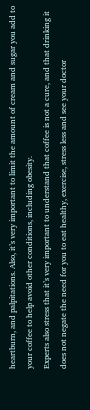heartburn, and palpitations. Also, it’s very important to limit the amount of cream and sugar you add to your coffee to help avoid other conditions, including obesity.
Experts also stress that it’s very important to understand that coffee is not a cure, and that drinking it does not negate the need for you to eat healthy, exercise, stress less and see your doctor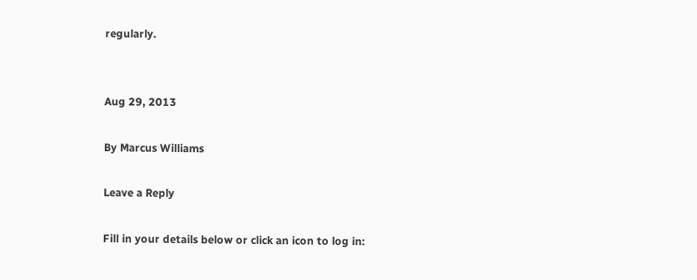regularly.


Aug 29, 2013

By Marcus Williams

Leave a Reply

Fill in your details below or click an icon to log in: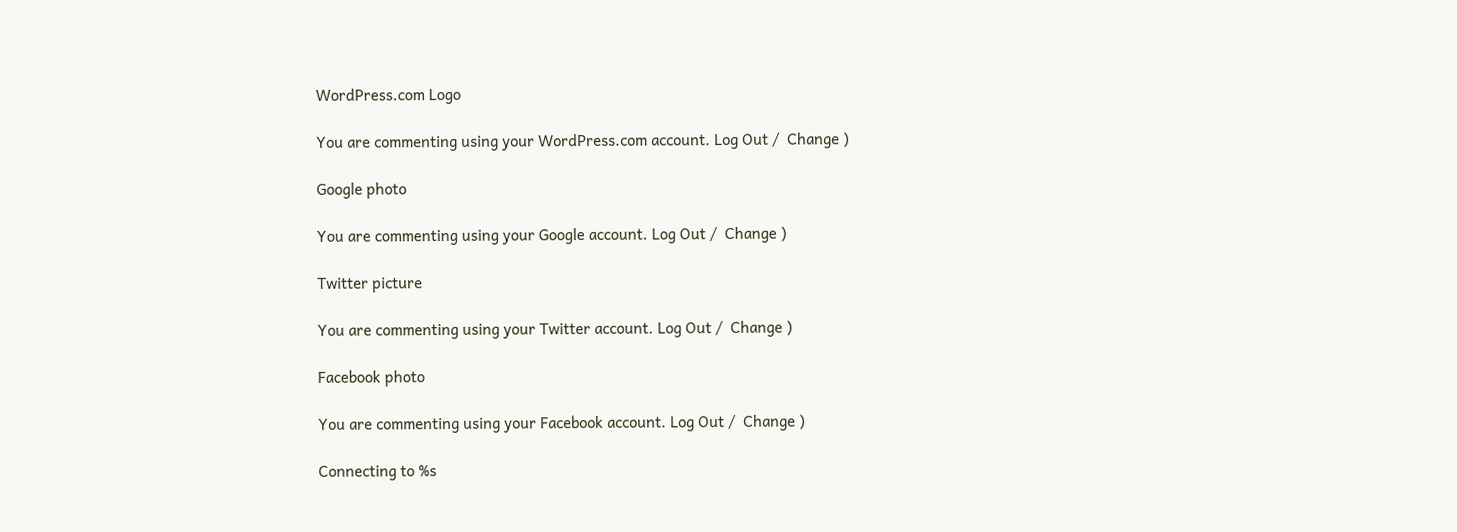WordPress.com Logo

You are commenting using your WordPress.com account. Log Out /  Change )

Google photo

You are commenting using your Google account. Log Out /  Change )

Twitter picture

You are commenting using your Twitter account. Log Out /  Change )

Facebook photo

You are commenting using your Facebook account. Log Out /  Change )

Connecting to %s